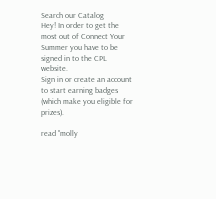Search our Catalog
Hey! In order to get the most out of Connect Your Summer you have to be signed in to the CPL website.
Sign in or create an account to start earning badges (which make you eligible for prizes).

read "molly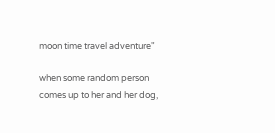moon time travel adventure"

when some random person comes up to her and her dog,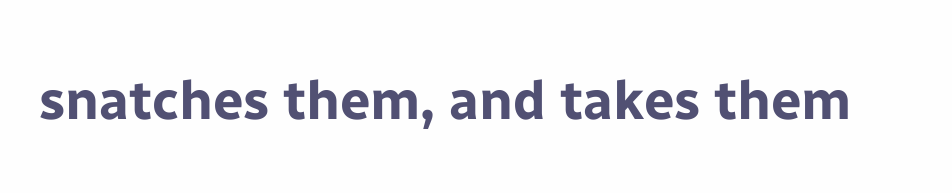snatches them, and takes them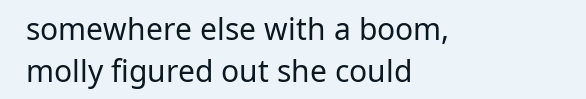somewhere else with a boom, molly figured out she could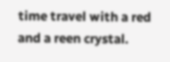time travel with a red and a reen crystal.